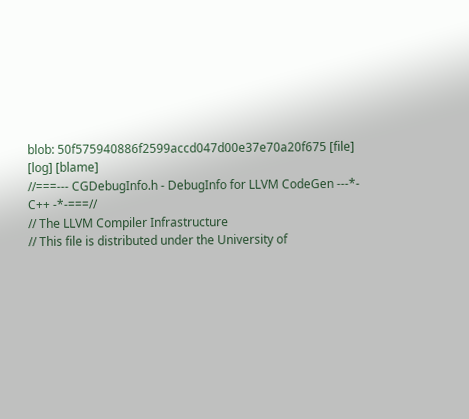blob: 50f575940886f2599accd047d00e37e70a20f675 [file] [log] [blame]
//===--- CGDebugInfo.h - DebugInfo for LLVM CodeGen ---*- C++ -*-===//
// The LLVM Compiler Infrastructure
// This file is distributed under the University of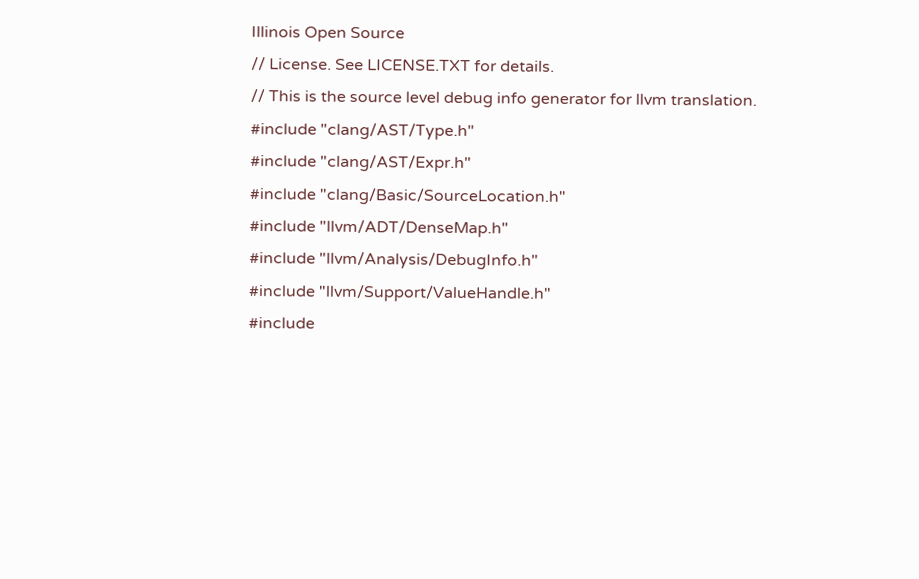Illinois Open Source
// License. See LICENSE.TXT for details.
// This is the source level debug info generator for llvm translation.
#include "clang/AST/Type.h"
#include "clang/AST/Expr.h"
#include "clang/Basic/SourceLocation.h"
#include "llvm/ADT/DenseMap.h"
#include "llvm/Analysis/DebugInfo.h"
#include "llvm/Support/ValueHandle.h"
#include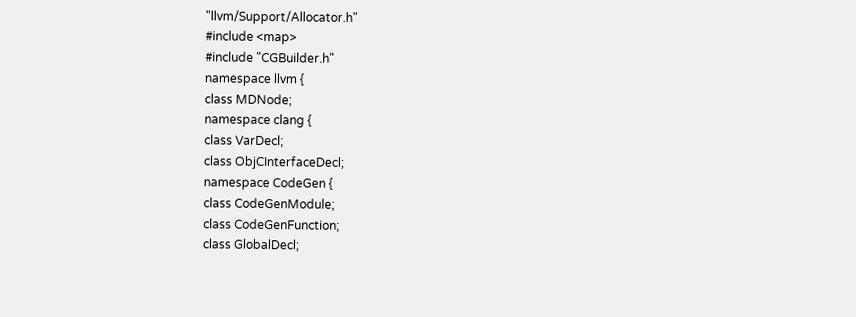"llvm/Support/Allocator.h"
#include <map>
#include "CGBuilder.h"
namespace llvm {
class MDNode;
namespace clang {
class VarDecl;
class ObjCInterfaceDecl;
namespace CodeGen {
class CodeGenModule;
class CodeGenFunction;
class GlobalDecl;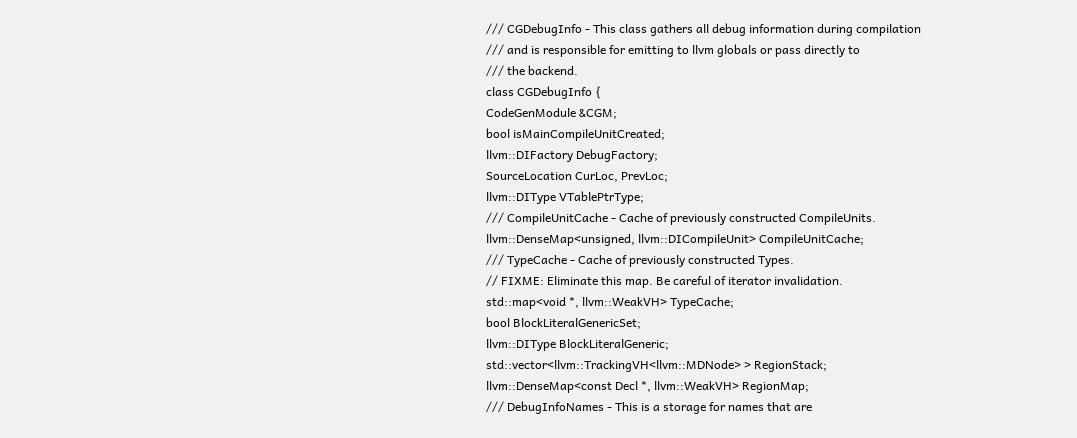/// CGDebugInfo - This class gathers all debug information during compilation
/// and is responsible for emitting to llvm globals or pass directly to
/// the backend.
class CGDebugInfo {
CodeGenModule &CGM;
bool isMainCompileUnitCreated;
llvm::DIFactory DebugFactory;
SourceLocation CurLoc, PrevLoc;
llvm::DIType VTablePtrType;
/// CompileUnitCache - Cache of previously constructed CompileUnits.
llvm::DenseMap<unsigned, llvm::DICompileUnit> CompileUnitCache;
/// TypeCache - Cache of previously constructed Types.
// FIXME: Eliminate this map. Be careful of iterator invalidation.
std::map<void *, llvm::WeakVH> TypeCache;
bool BlockLiteralGenericSet;
llvm::DIType BlockLiteralGeneric;
std::vector<llvm::TrackingVH<llvm::MDNode> > RegionStack;
llvm::DenseMap<const Decl *, llvm::WeakVH> RegionMap;
/// DebugInfoNames - This is a storage for names that are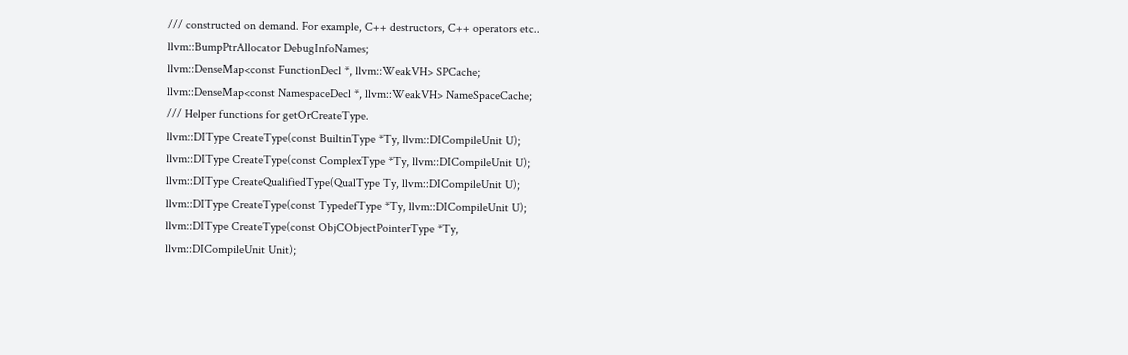/// constructed on demand. For example, C++ destructors, C++ operators etc..
llvm::BumpPtrAllocator DebugInfoNames;
llvm::DenseMap<const FunctionDecl *, llvm::WeakVH> SPCache;
llvm::DenseMap<const NamespaceDecl *, llvm::WeakVH> NameSpaceCache;
/// Helper functions for getOrCreateType.
llvm::DIType CreateType(const BuiltinType *Ty, llvm::DICompileUnit U);
llvm::DIType CreateType(const ComplexType *Ty, llvm::DICompileUnit U);
llvm::DIType CreateQualifiedType(QualType Ty, llvm::DICompileUnit U);
llvm::DIType CreateType(const TypedefType *Ty, llvm::DICompileUnit U);
llvm::DIType CreateType(const ObjCObjectPointerType *Ty,
llvm::DICompileUnit Unit);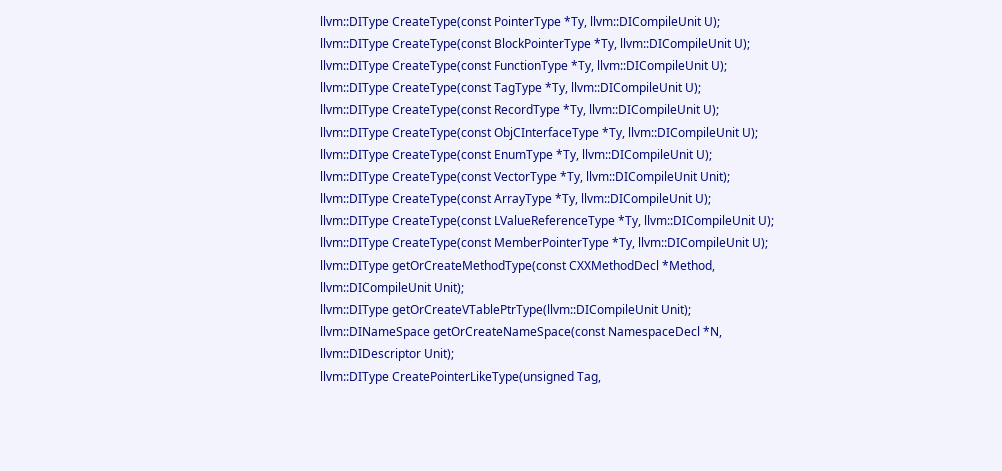llvm::DIType CreateType(const PointerType *Ty, llvm::DICompileUnit U);
llvm::DIType CreateType(const BlockPointerType *Ty, llvm::DICompileUnit U);
llvm::DIType CreateType(const FunctionType *Ty, llvm::DICompileUnit U);
llvm::DIType CreateType(const TagType *Ty, llvm::DICompileUnit U);
llvm::DIType CreateType(const RecordType *Ty, llvm::DICompileUnit U);
llvm::DIType CreateType(const ObjCInterfaceType *Ty, llvm::DICompileUnit U);
llvm::DIType CreateType(const EnumType *Ty, llvm::DICompileUnit U);
llvm::DIType CreateType(const VectorType *Ty, llvm::DICompileUnit Unit);
llvm::DIType CreateType(const ArrayType *Ty, llvm::DICompileUnit U);
llvm::DIType CreateType(const LValueReferenceType *Ty, llvm::DICompileUnit U);
llvm::DIType CreateType(const MemberPointerType *Ty, llvm::DICompileUnit U);
llvm::DIType getOrCreateMethodType(const CXXMethodDecl *Method,
llvm::DICompileUnit Unit);
llvm::DIType getOrCreateVTablePtrType(llvm::DICompileUnit Unit);
llvm::DINameSpace getOrCreateNameSpace(const NamespaceDecl *N,
llvm::DIDescriptor Unit);
llvm::DIType CreatePointerLikeType(unsigned Tag,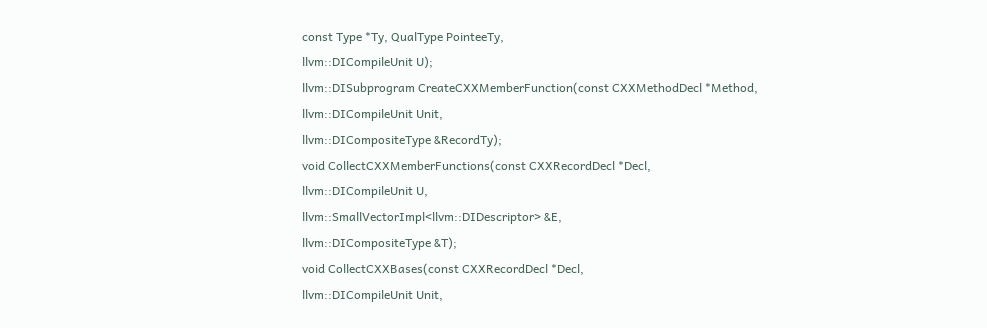const Type *Ty, QualType PointeeTy,
llvm::DICompileUnit U);
llvm::DISubprogram CreateCXXMemberFunction(const CXXMethodDecl *Method,
llvm::DICompileUnit Unit,
llvm::DICompositeType &RecordTy);
void CollectCXXMemberFunctions(const CXXRecordDecl *Decl,
llvm::DICompileUnit U,
llvm::SmallVectorImpl<llvm::DIDescriptor> &E,
llvm::DICompositeType &T);
void CollectCXXBases(const CXXRecordDecl *Decl,
llvm::DICompileUnit Unit,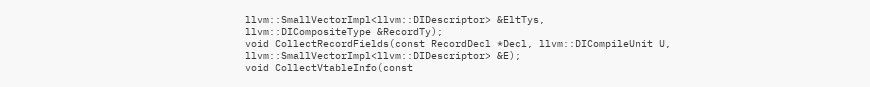llvm::SmallVectorImpl<llvm::DIDescriptor> &EltTys,
llvm::DICompositeType &RecordTy);
void CollectRecordFields(const RecordDecl *Decl, llvm::DICompileUnit U,
llvm::SmallVectorImpl<llvm::DIDescriptor> &E);
void CollectVtableInfo(const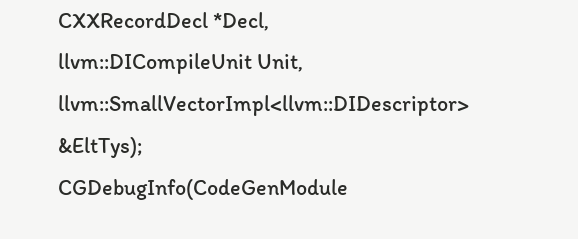CXXRecordDecl *Decl,
llvm::DICompileUnit Unit,
llvm::SmallVectorImpl<llvm::DIDescriptor> &EltTys);
CGDebugInfo(CodeGenModule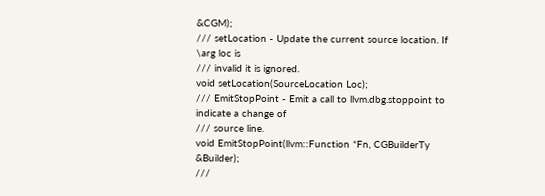&CGM);
/// setLocation - Update the current source location. If \arg loc is
/// invalid it is ignored.
void setLocation(SourceLocation Loc);
/// EmitStopPoint - Emit a call to llvm.dbg.stoppoint to indicate a change of
/// source line.
void EmitStopPoint(llvm::Function *Fn, CGBuilderTy &Builder);
///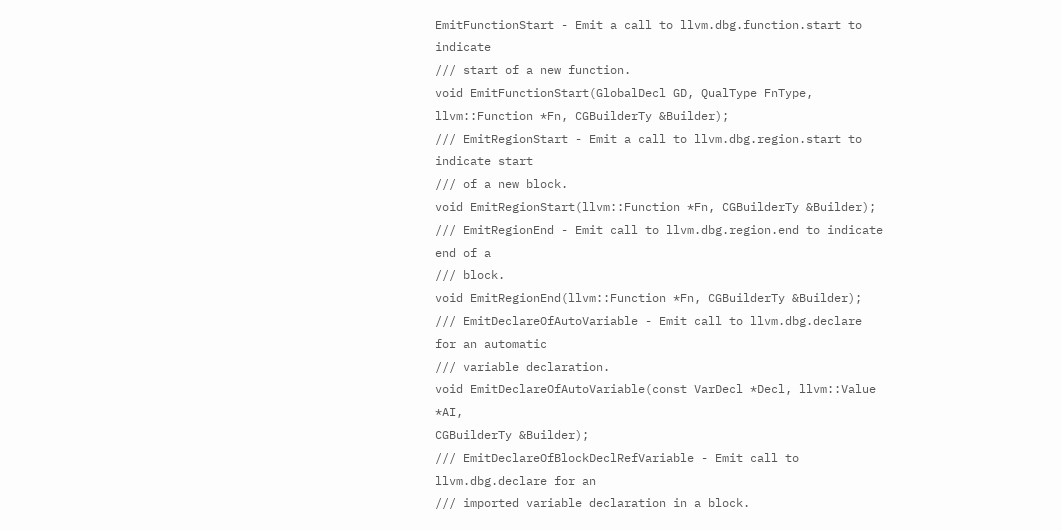EmitFunctionStart - Emit a call to llvm.dbg.function.start to indicate
/// start of a new function.
void EmitFunctionStart(GlobalDecl GD, QualType FnType,
llvm::Function *Fn, CGBuilderTy &Builder);
/// EmitRegionStart - Emit a call to llvm.dbg.region.start to indicate start
/// of a new block.
void EmitRegionStart(llvm::Function *Fn, CGBuilderTy &Builder);
/// EmitRegionEnd - Emit call to llvm.dbg.region.end to indicate end of a
/// block.
void EmitRegionEnd(llvm::Function *Fn, CGBuilderTy &Builder);
/// EmitDeclareOfAutoVariable - Emit call to llvm.dbg.declare for an automatic
/// variable declaration.
void EmitDeclareOfAutoVariable(const VarDecl *Decl, llvm::Value *AI,
CGBuilderTy &Builder);
/// EmitDeclareOfBlockDeclRefVariable - Emit call to llvm.dbg.declare for an
/// imported variable declaration in a block.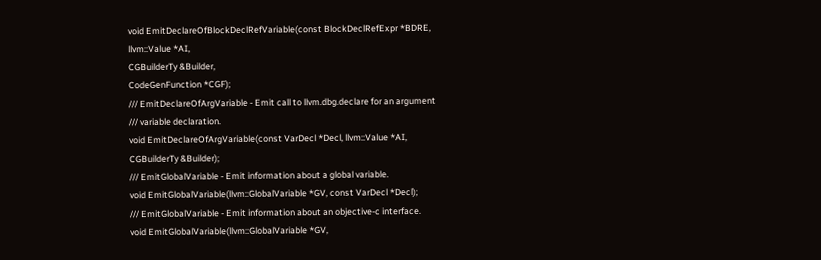void EmitDeclareOfBlockDeclRefVariable(const BlockDeclRefExpr *BDRE,
llvm::Value *AI,
CGBuilderTy &Builder,
CodeGenFunction *CGF);
/// EmitDeclareOfArgVariable - Emit call to llvm.dbg.declare for an argument
/// variable declaration.
void EmitDeclareOfArgVariable(const VarDecl *Decl, llvm::Value *AI,
CGBuilderTy &Builder);
/// EmitGlobalVariable - Emit information about a global variable.
void EmitGlobalVariable(llvm::GlobalVariable *GV, const VarDecl *Decl);
/// EmitGlobalVariable - Emit information about an objective-c interface.
void EmitGlobalVariable(llvm::GlobalVariable *GV,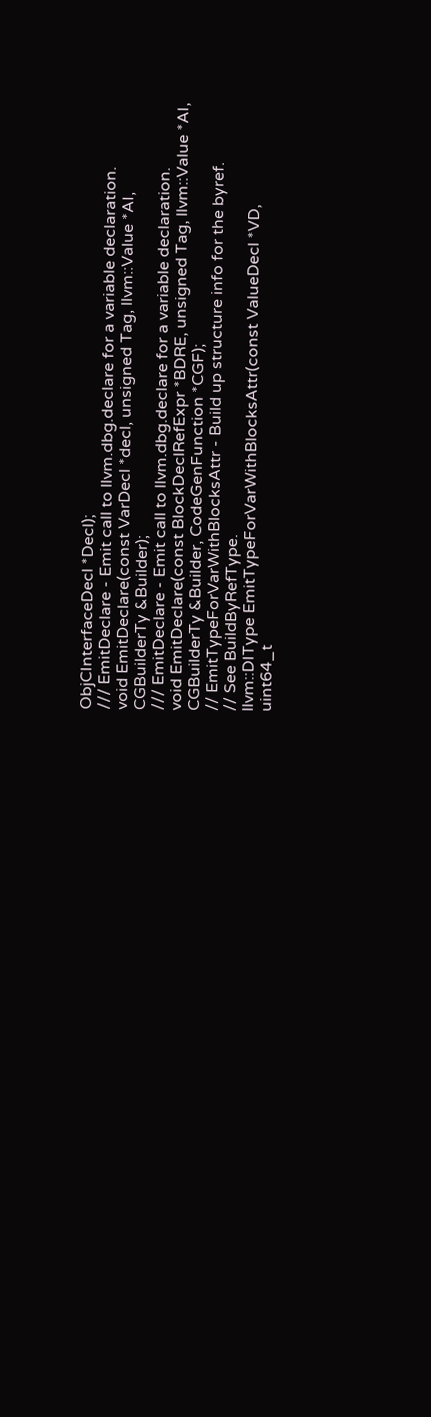ObjCInterfaceDecl *Decl);
/// EmitDeclare - Emit call to llvm.dbg.declare for a variable declaration.
void EmitDeclare(const VarDecl *decl, unsigned Tag, llvm::Value *AI,
CGBuilderTy &Builder);
/// EmitDeclare - Emit call to llvm.dbg.declare for a variable declaration.
void EmitDeclare(const BlockDeclRefExpr *BDRE, unsigned Tag, llvm::Value *AI,
CGBuilderTy &Builder, CodeGenFunction *CGF);
// EmitTypeForVarWithBlocksAttr - Build up structure info for the byref.
// See BuildByRefType.
llvm::DIType EmitTypeForVarWithBlocksAttr(const ValueDecl *VD,
uint64_t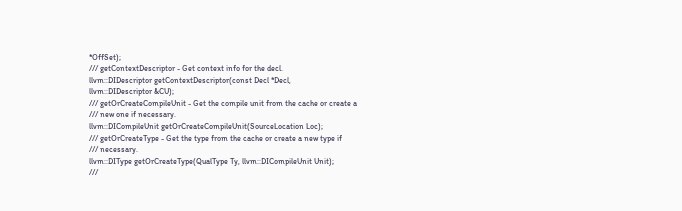*OffSet);
/// getContextDescriptor - Get context info for the decl.
llvm::DIDescriptor getContextDescriptor(const Decl *Decl,
llvm::DIDescriptor &CU);
/// getOrCreateCompileUnit - Get the compile unit from the cache or create a
/// new one if necessary.
llvm::DICompileUnit getOrCreateCompileUnit(SourceLocation Loc);
/// getOrCreateType - Get the type from the cache or create a new type if
/// necessary.
llvm::DIType getOrCreateType(QualType Ty, llvm::DICompileUnit Unit);
///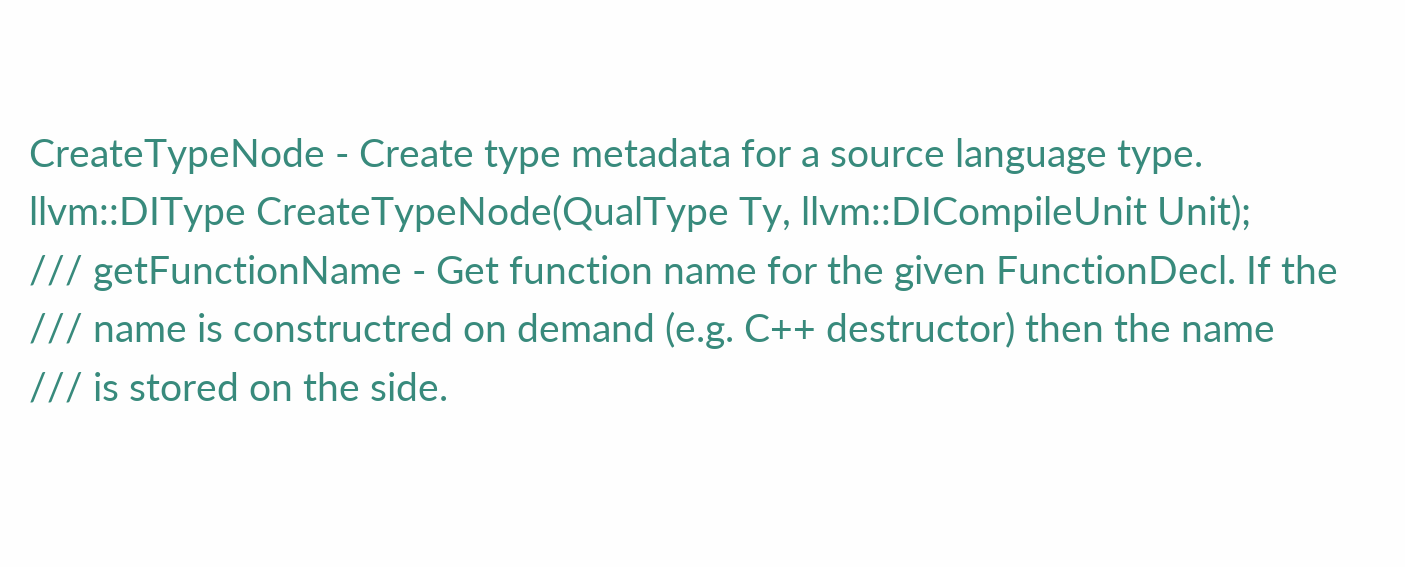CreateTypeNode - Create type metadata for a source language type.
llvm::DIType CreateTypeNode(QualType Ty, llvm::DICompileUnit Unit);
/// getFunctionName - Get function name for the given FunctionDecl. If the
/// name is constructred on demand (e.g. C++ destructor) then the name
/// is stored on the side.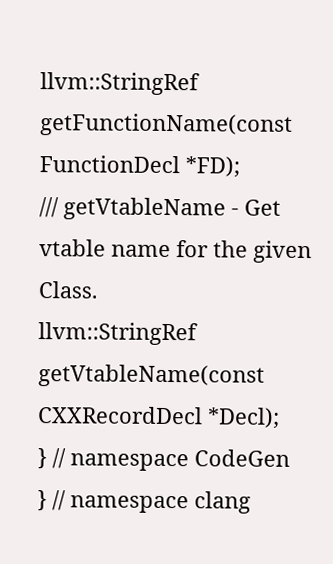llvm::StringRef getFunctionName(const FunctionDecl *FD);
/// getVtableName - Get vtable name for the given Class.
llvm::StringRef getVtableName(const CXXRecordDecl *Decl);
} // namespace CodeGen
} // namespace clang